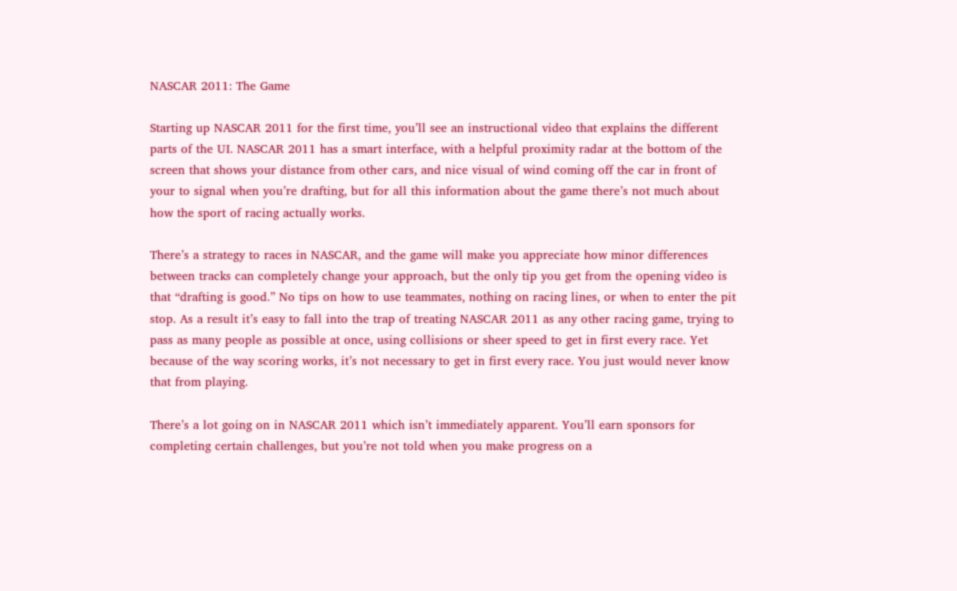NASCAR 2011: The Game

Starting up NASCAR 2011 for the first time, you’ll see an instructional video that explains the different parts of the UI. NASCAR 2011 has a smart interface, with a helpful proximity radar at the bottom of the screen that shows your distance from other cars, and nice visual of wind coming off the car in front of your to signal when you’re drafting, but for all this information about the game there’s not much about how the sport of racing actually works.

There’s a strategy to races in NASCAR, and the game will make you appreciate how minor differences between tracks can completely change your approach, but the only tip you get from the opening video is that “drafting is good.” No tips on how to use teammates, nothing on racing lines, or when to enter the pit stop. As a result it’s easy to fall into the trap of treating NASCAR 2011 as any other racing game, trying to pass as many people as possible at once, using collisions or sheer speed to get in first every race. Yet because of the way scoring works, it’s not necessary to get in first every race. You just would never know that from playing.

There’s a lot going on in NASCAR 2011 which isn’t immediately apparent. You’ll earn sponsors for completing certain challenges, but you’re not told when you make progress on a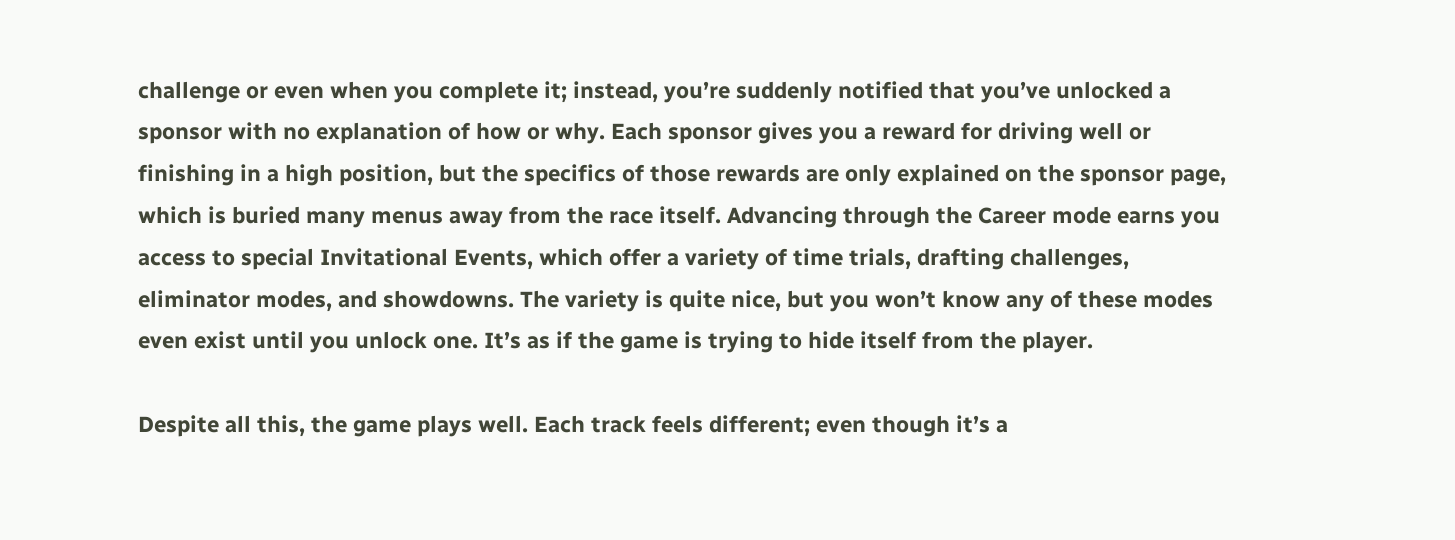challenge or even when you complete it; instead, you’re suddenly notified that you’ve unlocked a sponsor with no explanation of how or why. Each sponsor gives you a reward for driving well or finishing in a high position, but the specifics of those rewards are only explained on the sponsor page, which is buried many menus away from the race itself. Advancing through the Career mode earns you access to special Invitational Events, which offer a variety of time trials, drafting challenges, eliminator modes, and showdowns. The variety is quite nice, but you won’t know any of these modes even exist until you unlock one. It’s as if the game is trying to hide itself from the player.

Despite all this, the game plays well. Each track feels different; even though it’s a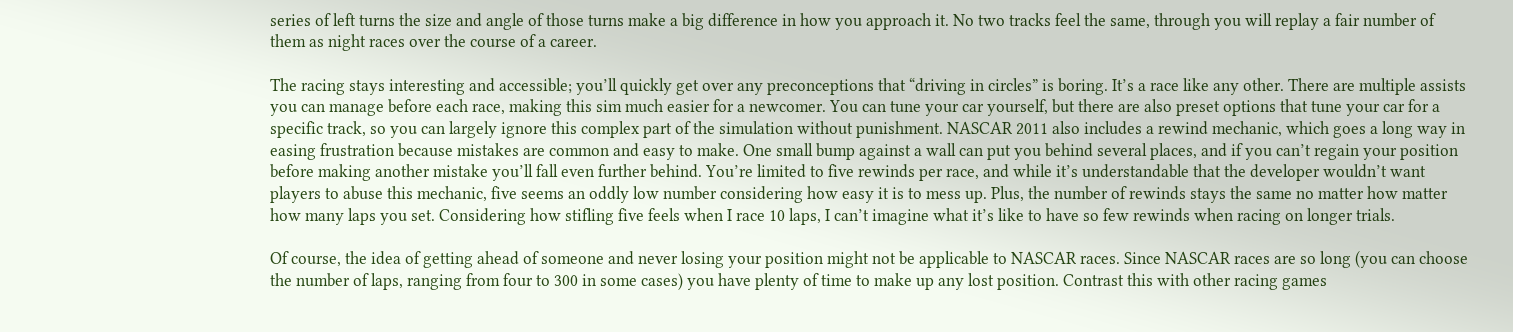series of left turns the size and angle of those turns make a big difference in how you approach it. No two tracks feel the same, through you will replay a fair number of them as night races over the course of a career.

The racing stays interesting and accessible; you’ll quickly get over any preconceptions that “driving in circles” is boring. It’s a race like any other. There are multiple assists you can manage before each race, making this sim much easier for a newcomer. You can tune your car yourself, but there are also preset options that tune your car for a specific track, so you can largely ignore this complex part of the simulation without punishment. NASCAR 2011 also includes a rewind mechanic, which goes a long way in easing frustration because mistakes are common and easy to make. One small bump against a wall can put you behind several places, and if you can’t regain your position before making another mistake you’ll fall even further behind. You’re limited to five rewinds per race, and while it’s understandable that the developer wouldn’t want players to abuse this mechanic, five seems an oddly low number considering how easy it is to mess up. Plus, the number of rewinds stays the same no matter how matter how many laps you set. Considering how stifling five feels when I race 10 laps, I can’t imagine what it’s like to have so few rewinds when racing on longer trials.

Of course, the idea of getting ahead of someone and never losing your position might not be applicable to NASCAR races. Since NASCAR races are so long (you can choose the number of laps, ranging from four to 300 in some cases) you have plenty of time to make up any lost position. Contrast this with other racing games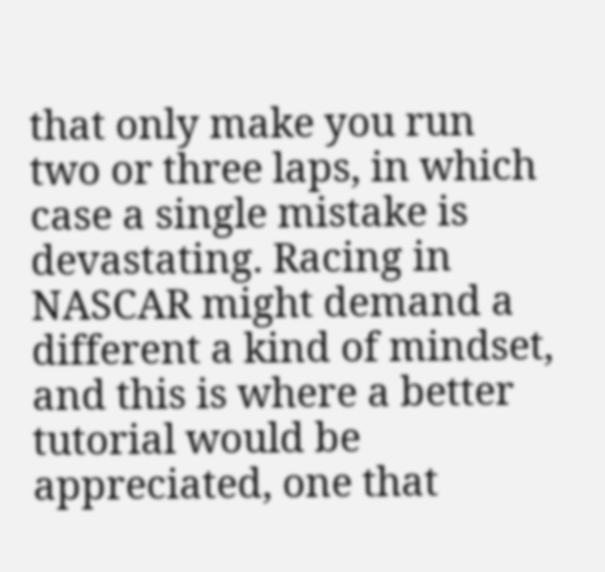that only make you run two or three laps, in which case a single mistake is devastating. Racing in NASCAR might demand a different a kind of mindset, and this is where a better tutorial would be appreciated, one that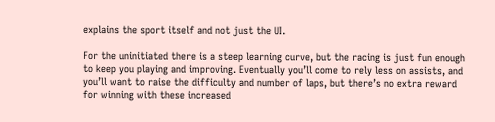explains the sport itself and not just the UI.

For the uninitiated there is a steep learning curve, but the racing is just fun enough to keep you playing and improving. Eventually you’ll come to rely less on assists, and you’ll want to raise the difficulty and number of laps, but there’s no extra reward for winning with these increased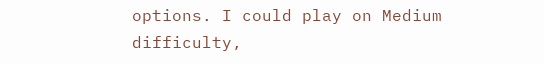options. I could play on Medium difficulty,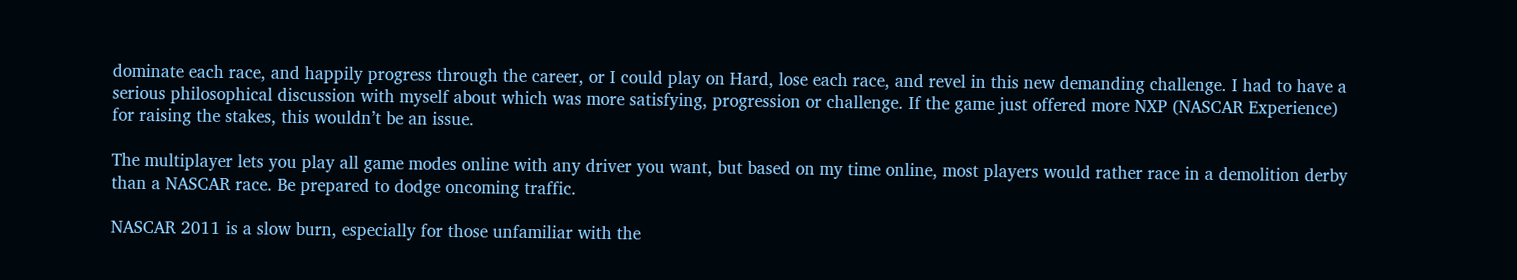dominate each race, and happily progress through the career, or I could play on Hard, lose each race, and revel in this new demanding challenge. I had to have a serious philosophical discussion with myself about which was more satisfying, progression or challenge. If the game just offered more NXP (NASCAR Experience) for raising the stakes, this wouldn’t be an issue.

The multiplayer lets you play all game modes online with any driver you want, but based on my time online, most players would rather race in a demolition derby than a NASCAR race. Be prepared to dodge oncoming traffic.

NASCAR 2011 is a slow burn, especially for those unfamiliar with the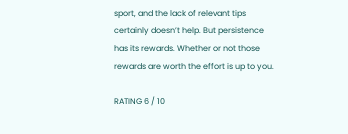sport, and the lack of relevant tips certainly doesn’t help. But persistence has its rewards. Whether or not those rewards are worth the effort is up to you.

RATING 6 / 10